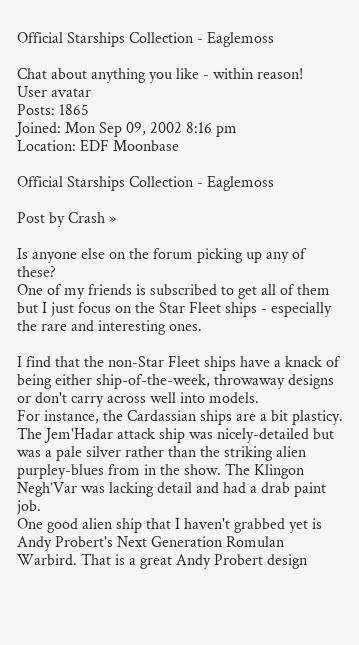Official Starships Collection - Eaglemoss

Chat about anything you like - within reason!
User avatar
Posts: 1865
Joined: Mon Sep 09, 2002 8:16 pm
Location: EDF Moonbase

Official Starships Collection - Eaglemoss

Post by Crash »

Is anyone else on the forum picking up any of these?
One of my friends is subscribed to get all of them but I just focus on the Star Fleet ships - especially the rare and interesting ones.

I find that the non-Star Fleet ships have a knack of being either ship-of-the-week, throwaway designs or don't carry across well into models.
For instance, the Cardassian ships are a bit plasticy.
The Jem'Hadar attack ship was nicely-detailed but was a pale silver rather than the striking alien purpley-blues from in the show. The Klingon Negh’Var was lacking detail and had a drab paint job.
One good alien ship that I haven't grabbed yet is Andy Probert's Next Generation Romulan Warbird. That is a great Andy Probert design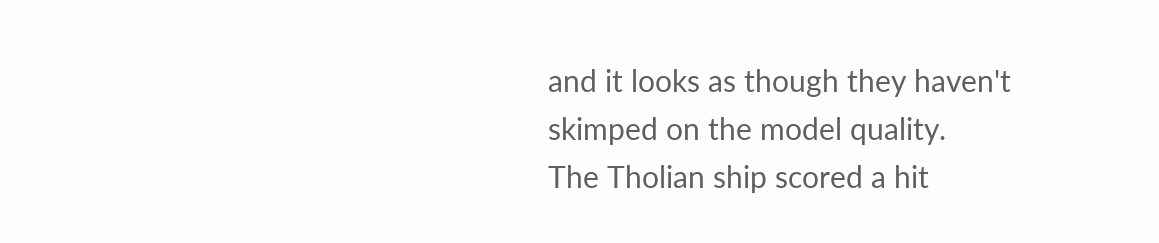and it looks as though they haven't skimped on the model quality.
The Tholian ship scored a hit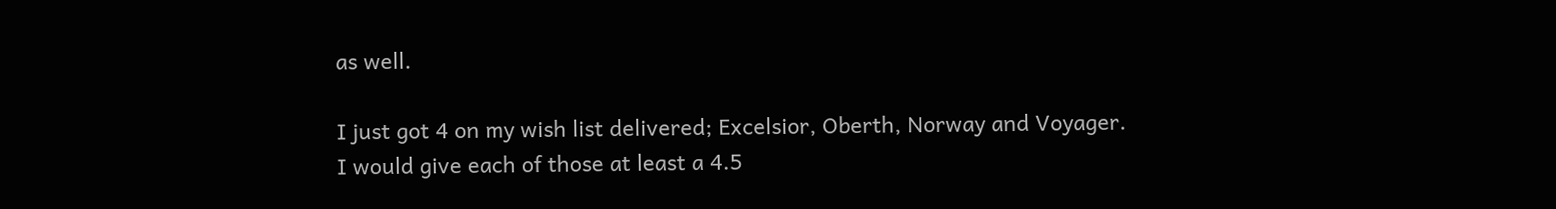as well.

I just got 4 on my wish list delivered; Excelsior, Oberth, Norway and Voyager.
I would give each of those at least a 4.5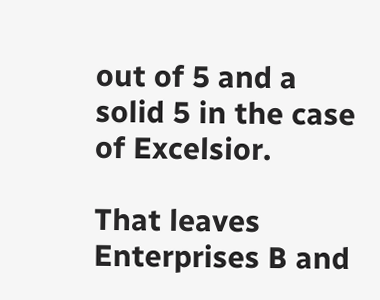out of 5 and a solid 5 in the case of Excelsior.

That leaves Enterprises B and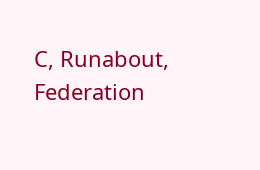C, Runabout, Federation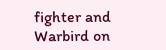fighter and Warbird on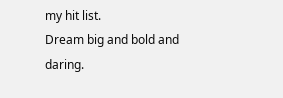my hit list.
Dream big and bold and daring.